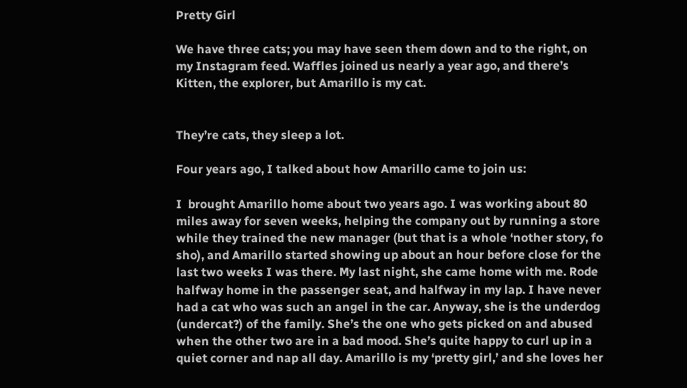Pretty Girl

We have three cats; you may have seen them down and to the right, on my Instagram feed. Waffles joined us nearly a year ago, and there’s Kitten, the explorer, but Amarillo is my cat.


They’re cats, they sleep a lot.

Four years ago, I talked about how Amarillo came to join us:

I  brought Amarillo home about two years ago. I was working about 80 miles away for seven weeks, helping the company out by running a store while they trained the new manager (but that is a whole ‘nother story, fo sho), and Amarillo started showing up about an hour before close for the last two weeks I was there. My last night, she came home with me. Rode halfway home in the passenger seat, and halfway in my lap. I have never had a cat who was such an angel in the car. Anyway, she is the underdog (undercat?) of the family. She’s the one who gets picked on and abused when the other two are in a bad mood. She’s quite happy to curl up in a quiet corner and nap all day. Amarillo is my ‘pretty girl,’ and she loves her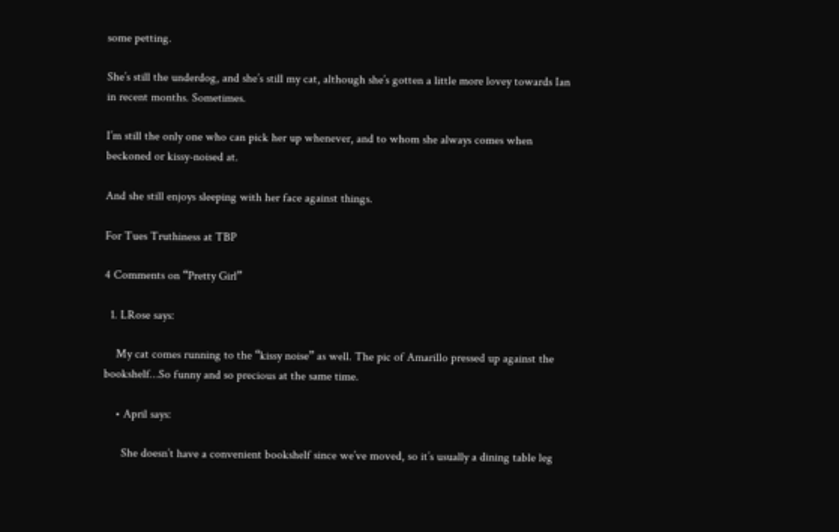some petting.

She’s still the underdog, and she’s still my cat, although she’s gotten a little more lovey towards Ian in recent months. Sometimes.

I’m still the only one who can pick her up whenever, and to whom she always comes when beckoned or kissy-noised at.

And she still enjoys sleeping with her face against things.

For Tues Truthiness at TBP

4 Comments on “Pretty Girl”

  1. LRose says:

    My cat comes running to the “kissy noise” as well. The pic of Amarillo pressed up against the bookshelf…So funny and so precious at the same time.

    • April says:

      She doesn’t have a convenient bookshelf since we’ve moved, so it’s usually a dining table leg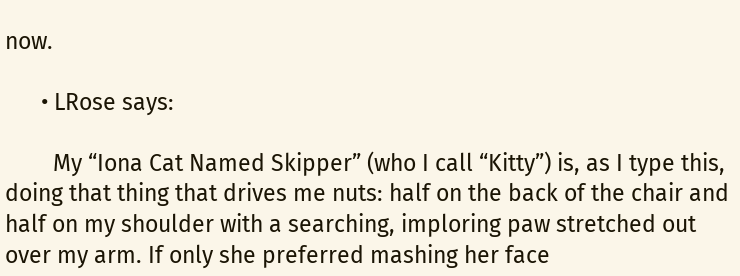now.

      • LRose says:

        My “Iona Cat Named Skipper” (who I call “Kitty”) is, as I type this, doing that thing that drives me nuts: half on the back of the chair and half on my shoulder with a searching, imploring paw stretched out over my arm. If only she preferred mashing her face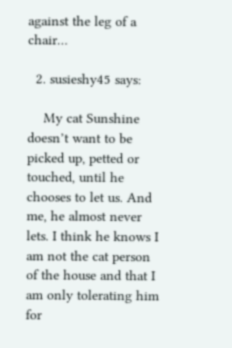against the leg of a chair…

  2. susieshy45 says:

    My cat Sunshine doesn’t want to be picked up, petted or touched, until he chooses to let us. And me, he almost never lets. I think he knows I am not the cat person of the house and that I am only tolerating him for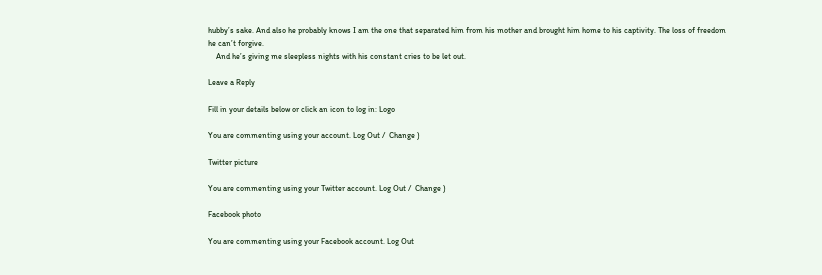hubby’s sake. And also he probably knows I am the one that separated him from his mother and brought him home to his captivity. The loss of freedom he can’t forgive.
    And he’s giving me sleepless nights with his constant cries to be let out.

Leave a Reply

Fill in your details below or click an icon to log in: Logo

You are commenting using your account. Log Out /  Change )

Twitter picture

You are commenting using your Twitter account. Log Out /  Change )

Facebook photo

You are commenting using your Facebook account. Log Out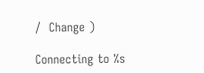/  Change )

Connecting to %s